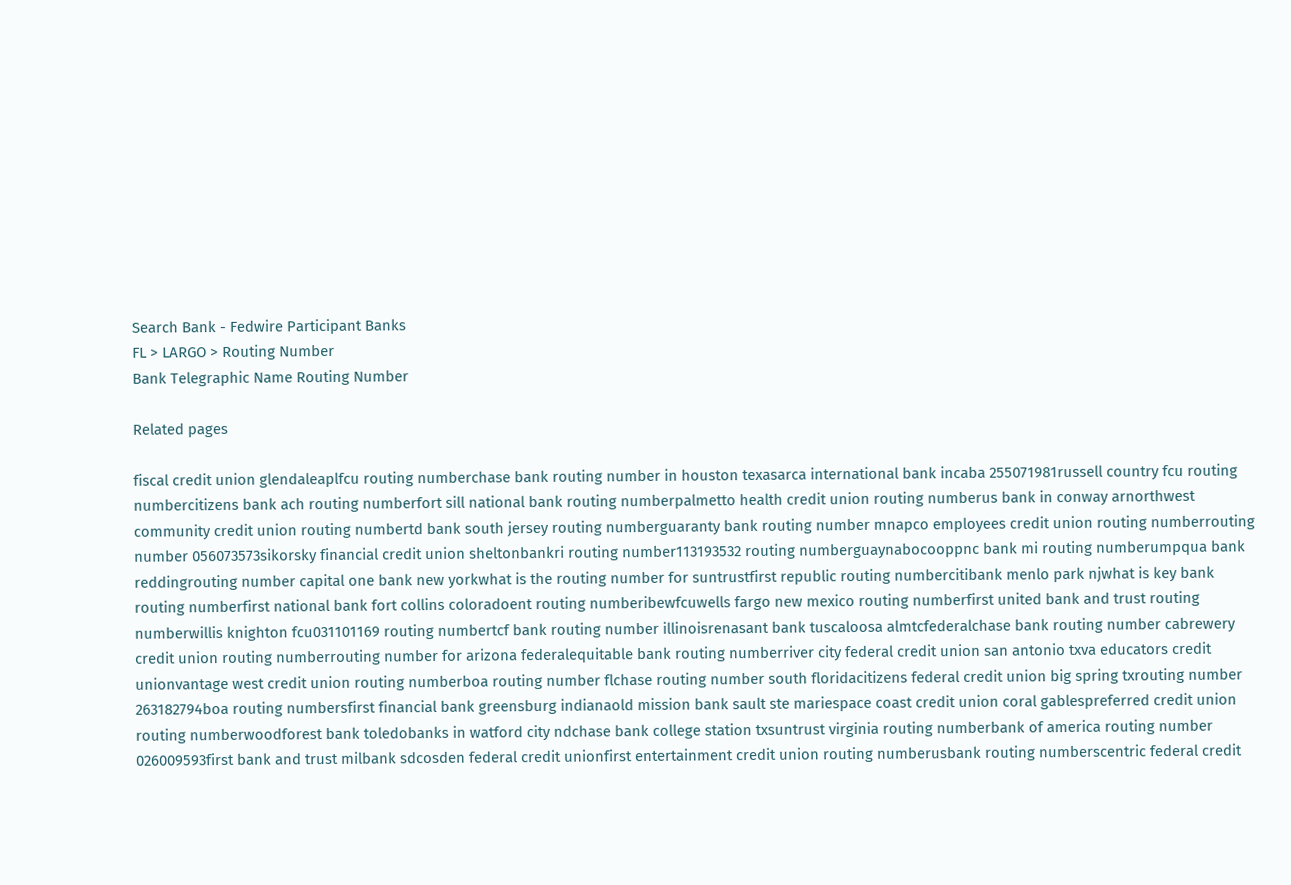Search Bank - Fedwire Participant Banks
FL > LARGO > Routing Number
Bank Telegraphic Name Routing Number

Related pages

fiscal credit union glendaleaplfcu routing numberchase bank routing number in houston texasarca international bank incaba 255071981russell country fcu routing numbercitizens bank ach routing numberfort sill national bank routing numberpalmetto health credit union routing numberus bank in conway arnorthwest community credit union routing numbertd bank south jersey routing numberguaranty bank routing number mnapco employees credit union routing numberrouting number 056073573sikorsky financial credit union sheltonbankri routing number113193532 routing numberguaynabocooppnc bank mi routing numberumpqua bank reddingrouting number capital one bank new yorkwhat is the routing number for suntrustfirst republic routing numbercitibank menlo park njwhat is key bank routing numberfirst national bank fort collins coloradoent routing numberibewfcuwells fargo new mexico routing numberfirst united bank and trust routing numberwillis knighton fcu031101169 routing numbertcf bank routing number illinoisrenasant bank tuscaloosa almtcfederalchase bank routing number cabrewery credit union routing numberrouting number for arizona federalequitable bank routing numberriver city federal credit union san antonio txva educators credit unionvantage west credit union routing numberboa routing number flchase routing number south floridacitizens federal credit union big spring txrouting number 263182794boa routing numbersfirst financial bank greensburg indianaold mission bank sault ste mariespace coast credit union coral gablespreferred credit union routing numberwoodforest bank toledobanks in watford city ndchase bank college station txsuntrust virginia routing numberbank of america routing number 026009593first bank and trust milbank sdcosden federal credit unionfirst entertainment credit union routing numberusbank routing numberscentric federal credit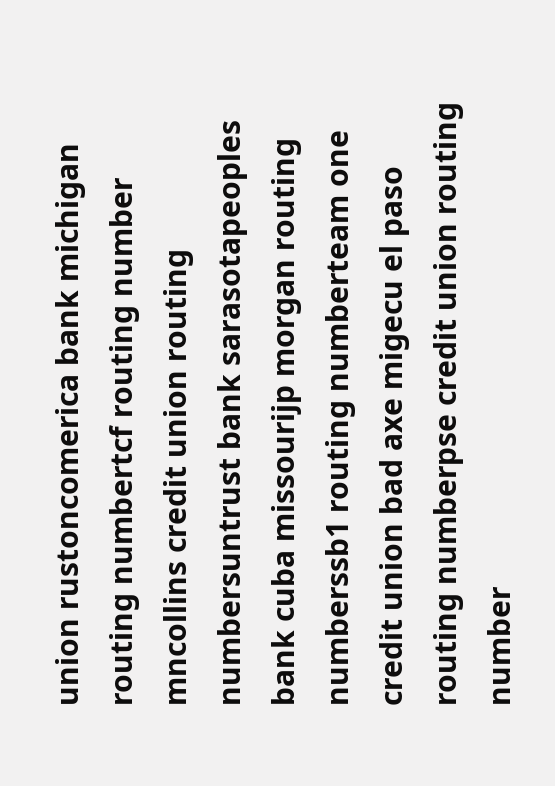union rustoncomerica bank michigan routing numbertcf routing number mncollins credit union routing numbersuntrust bank sarasotapeoples bank cuba missourijp morgan routing numberssb1 routing numberteam one credit union bad axe migecu el paso routing numberpse credit union routing number